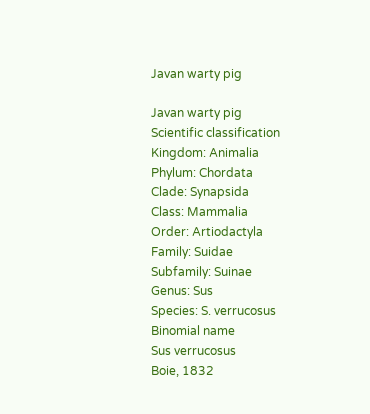Javan warty pig

Javan warty pig
Scientific classification
Kingdom: Animalia
Phylum: Chordata
Clade: Synapsida
Class: Mammalia
Order: Artiodactyla
Family: Suidae
Subfamily: Suinae
Genus: Sus
Species: S. verrucosus
Binomial name
Sus verrucosus
Boie, 1832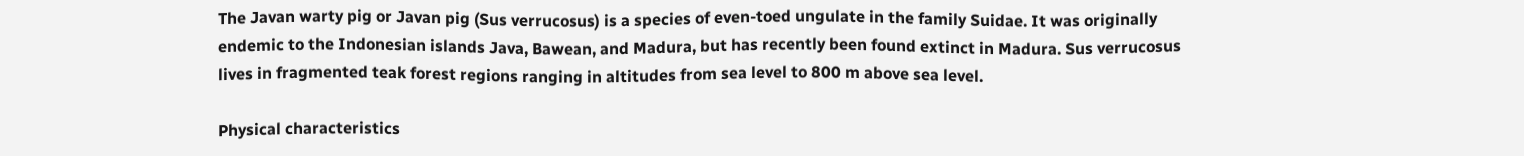The Javan warty pig or Javan pig (Sus verrucosus) is a species of even-toed ungulate in the family Suidae. It was originally endemic to the Indonesian islands Java, Bawean, and Madura, but has recently been found extinct in Madura. Sus verrucosus lives in fragmented teak forest regions ranging in altitudes from sea level to 800 m above sea level.

Physical characteristics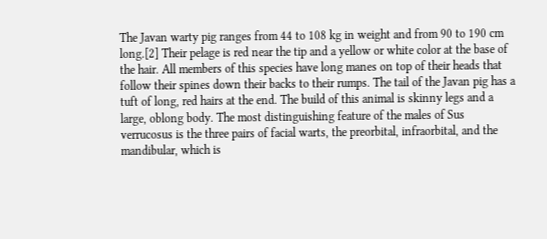The Javan warty pig ranges from 44 to 108 kg in weight and from 90 to 190 cm long.[2] Their pelage is red near the tip and a yellow or white color at the base of the hair. All members of this species have long manes on top of their heads that follow their spines down their backs to their rumps. The tail of the Javan pig has a tuft of long, red hairs at the end. The build of this animal is skinny legs and a large, oblong body. The most distinguishing feature of the males of Sus verrucosus is the three pairs of facial warts, the preorbital, infraorbital, and the mandibular, which is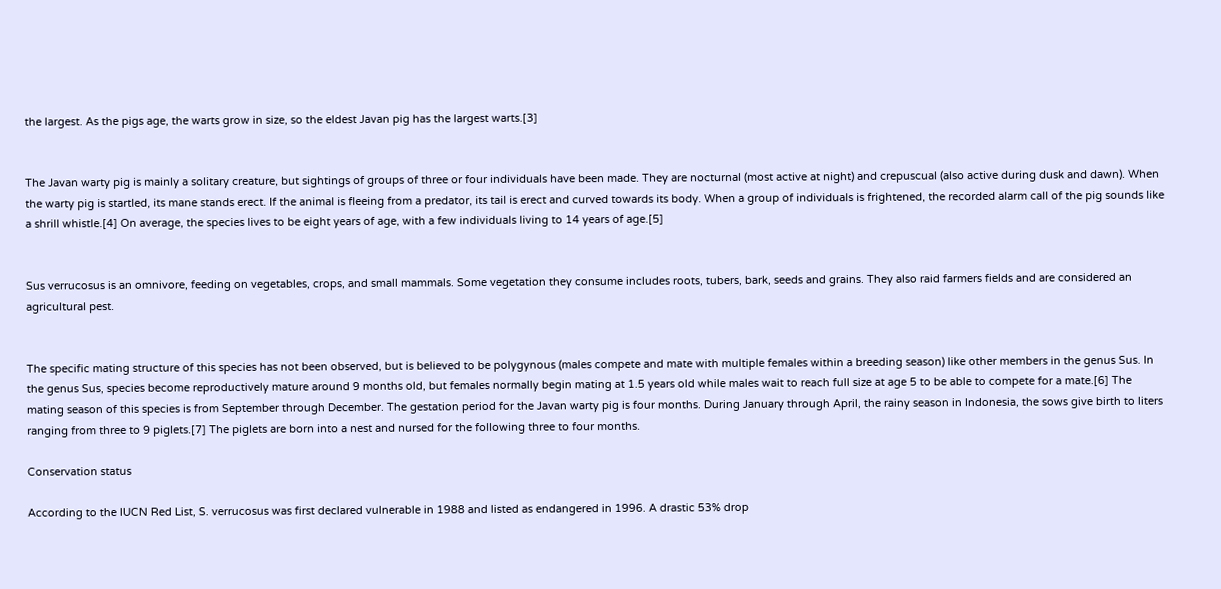the largest. As the pigs age, the warts grow in size, so the eldest Javan pig has the largest warts.[3]


The Javan warty pig is mainly a solitary creature, but sightings of groups of three or four individuals have been made. They are nocturnal (most active at night) and crepuscual (also active during dusk and dawn). When the warty pig is startled, its mane stands erect. If the animal is fleeing from a predator, its tail is erect and curved towards its body. When a group of individuals is frightened, the recorded alarm call of the pig sounds like a shrill whistle.[4] On average, the species lives to be eight years of age, with a few individuals living to 14 years of age.[5]


Sus verrucosus is an omnivore, feeding on vegetables, crops, and small mammals. Some vegetation they consume includes roots, tubers, bark, seeds and grains. They also raid farmers fields and are considered an agricultural pest.


The specific mating structure of this species has not been observed, but is believed to be polygynous (males compete and mate with multiple females within a breeding season) like other members in the genus Sus. In the genus Sus, species become reproductively mature around 9 months old, but females normally begin mating at 1.5 years old while males wait to reach full size at age 5 to be able to compete for a mate.[6] The mating season of this species is from September through December. The gestation period for the Javan warty pig is four months. During January through April, the rainy season in Indonesia, the sows give birth to liters ranging from three to 9 piglets.[7] The piglets are born into a nest and nursed for the following three to four months.

Conservation status

According to the IUCN Red List, S. verrucosus was first declared vulnerable in 1988 and listed as endangered in 1996. A drastic 53% drop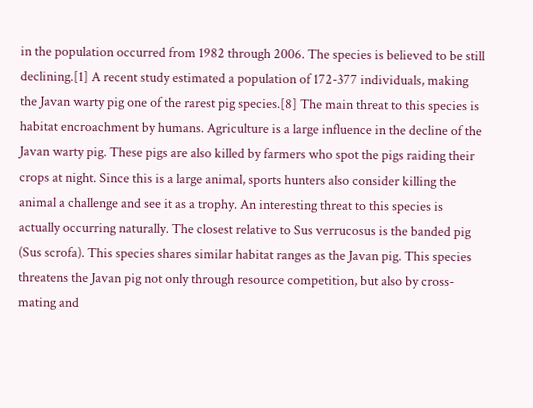in the population occurred from 1982 through 2006. The species is believed to be still declining.[1] A recent study estimated a population of 172-377 individuals, making the Javan warty pig one of the rarest pig species.[8] The main threat to this species is habitat encroachment by humans. Agriculture is a large influence in the decline of the Javan warty pig. These pigs are also killed by farmers who spot the pigs raiding their crops at night. Since this is a large animal, sports hunters also consider killing the animal a challenge and see it as a trophy. An interesting threat to this species is actually occurring naturally. The closest relative to Sus verrucosus is the banded pig (Sus scrofa). This species shares similar habitat ranges as the Javan pig. This species threatens the Javan pig not only through resource competition, but also by cross-mating and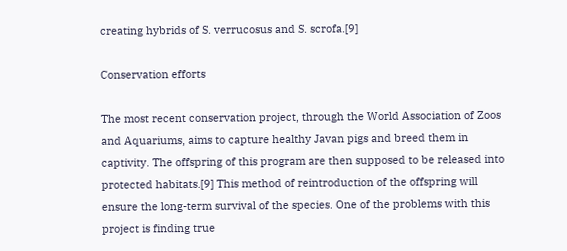creating hybrids of S. verrucosus and S. scrofa.[9]

Conservation efforts

The most recent conservation project, through the World Association of Zoos and Aquariums, aims to capture healthy Javan pigs and breed them in captivity. The offspring of this program are then supposed to be released into protected habitats.[9] This method of reintroduction of the offspring will ensure the long-term survival of the species. One of the problems with this project is finding true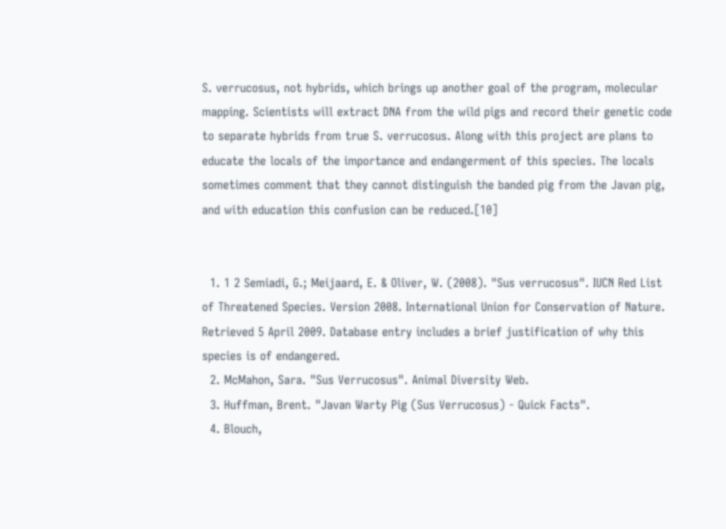S. verrucosus, not hybrids, which brings up another goal of the program, molecular mapping. Scientists will extract DNA from the wild pigs and record their genetic code to separate hybrids from true S. verrucosus. Along with this project are plans to educate the locals of the importance and endangerment of this species. The locals sometimes comment that they cannot distinguish the banded pig from the Javan pig, and with education this confusion can be reduced.[10]


  1. 1 2 Semiadi, G.; Meijaard, E. & Oliver, W. (2008). "Sus verrucosus". IUCN Red List of Threatened Species. Version 2008. International Union for Conservation of Nature. Retrieved 5 April 2009. Database entry includes a brief justification of why this species is of endangered.
  2. McMahon, Sara. "Sus Verrucosus". Animal Diversity Web.
  3. Huffman, Brent. "Javan Warty Pig (Sus Verrucosus) - Quick Facts".
  4. Blouch,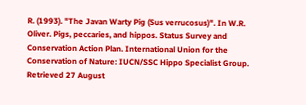R. (1993). "The Javan Warty Pig (Sus verrucosus)". In W.R. Oliver. Pigs, peccaries, and hippos. Status Survey and Conservation Action Plan. International Union for the Conservation of Nature: IUCN/SSC Hippo Specialist Group. Retrieved 27 August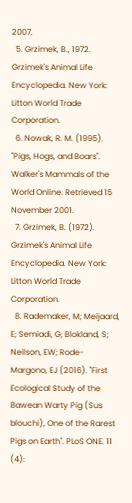2007.
  5. Grzimek, B., 1972. Grzimek's Animal Life Encyclopedia. New York: Litton World Trade Corporation.
  6. Nowak, R. M. (1995). "Pigs, Hogs, and Boars". Walker's Mammals of the World Online. Retrieved 15 November 2001.
  7. Grzimek, B. (1972). Grzimek's Animal Life Encyclopedia. New York: Litton World Trade Corporation.
  8. Rademaker, M; Meijaard, E; Semiadi, G; Blokland, S; Neilson, EW; Rode-Margono, EJ (2016). "First Ecological Study of the Bawean Warty Pig (Sus blouchi), One of the Rarest Pigs on Earth". PLoS ONE. 11 (4):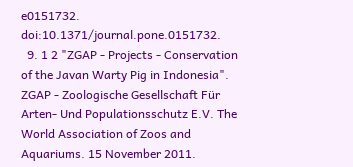e0151732. doi:10.1371/journal.pone.0151732.
  9. 1 2 "ZGAP - Projects - Conservation of the Javan Warty Pig in Indonesia". ZGAP - Zoologische Gesellschaft Für Arten- Und Populationsschutz E.V. The World Association of Zoos and Aquariums. 15 November 2011.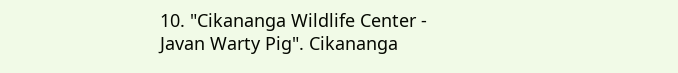10. "Cikananga Wildlife Center - Javan Warty Pig". Cikananga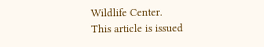Wildlife Center.
This article is issued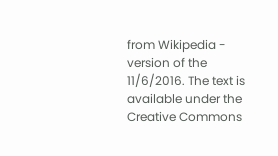from Wikipedia - version of the 11/6/2016. The text is available under the Creative Commons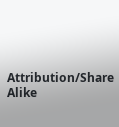Attribution/Share Alike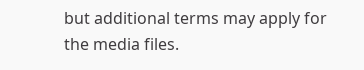but additional terms may apply for the media files.